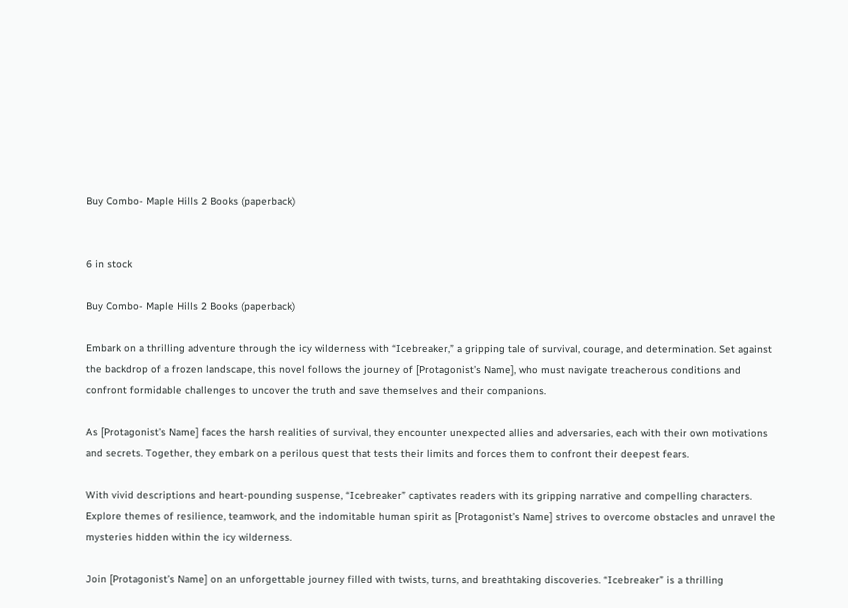Buy Combo- Maple Hills 2 Books (paperback)


6 in stock

Buy Combo- Maple Hills 2 Books (paperback)

Embark on a thrilling adventure through the icy wilderness with “Icebreaker,” a gripping tale of survival, courage, and determination. Set against the backdrop of a frozen landscape, this novel follows the journey of [Protagonist’s Name], who must navigate treacherous conditions and confront formidable challenges to uncover the truth and save themselves and their companions.

As [Protagonist’s Name] faces the harsh realities of survival, they encounter unexpected allies and adversaries, each with their own motivations and secrets. Together, they embark on a perilous quest that tests their limits and forces them to confront their deepest fears.

With vivid descriptions and heart-pounding suspense, “Icebreaker” captivates readers with its gripping narrative and compelling characters. Explore themes of resilience, teamwork, and the indomitable human spirit as [Protagonist’s Name] strives to overcome obstacles and unravel the mysteries hidden within the icy wilderness.

Join [Protagonist’s Name] on an unforgettable journey filled with twists, turns, and breathtaking discoveries. “Icebreaker” is a thrilling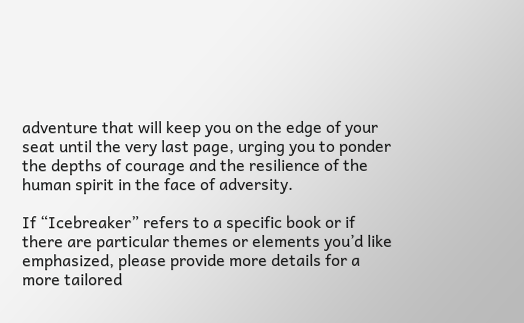adventure that will keep you on the edge of your seat until the very last page, urging you to ponder the depths of courage and the resilience of the human spirit in the face of adversity.

If “Icebreaker” refers to a specific book or if there are particular themes or elements you’d like emphasized, please provide more details for a more tailored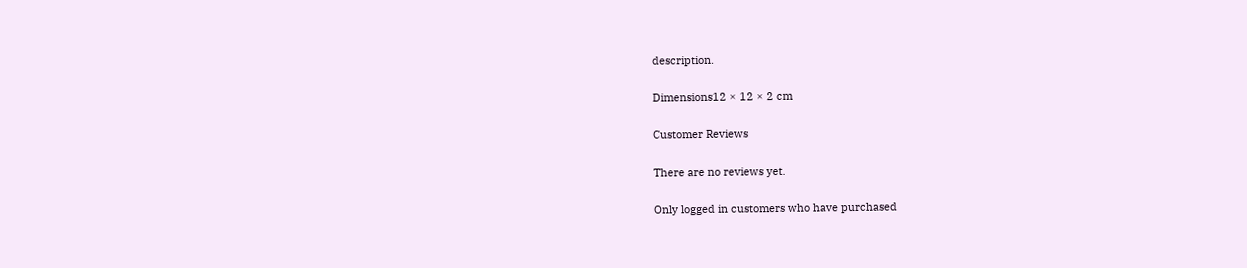description.

Dimensions12 × 12 × 2 cm

Customer Reviews

There are no reviews yet.

Only logged in customers who have purchased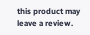this product may leave a review.